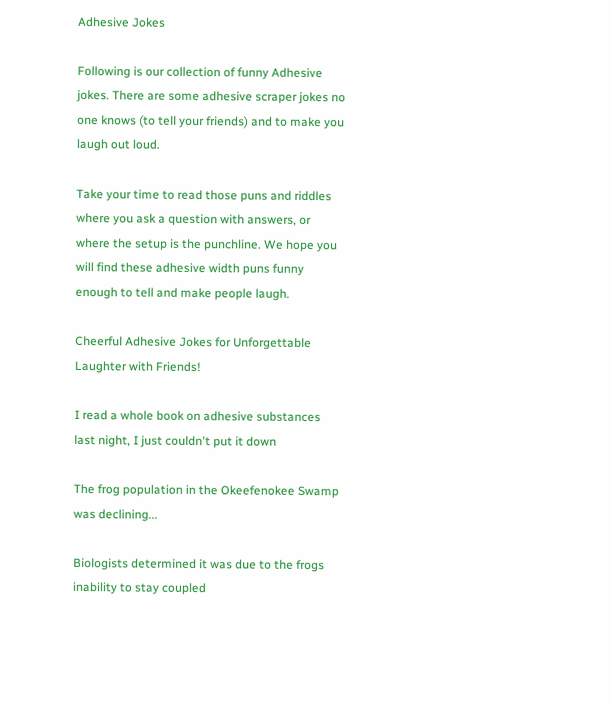Adhesive Jokes

Following is our collection of funny Adhesive jokes. There are some adhesive scraper jokes no one knows (to tell your friends) and to make you laugh out loud.

Take your time to read those puns and riddles where you ask a question with answers, or where the setup is the punchline. We hope you will find these adhesive width puns funny enough to tell and make people laugh.

Cheerful Adhesive Jokes for Unforgettable Laughter with Friends!

I read a whole book on adhesive substances last night, I just couldn't put it down

The frog population in the Okeefenokee Swamp was declining...

Biologists determined it was due to the frogs inability to stay coupled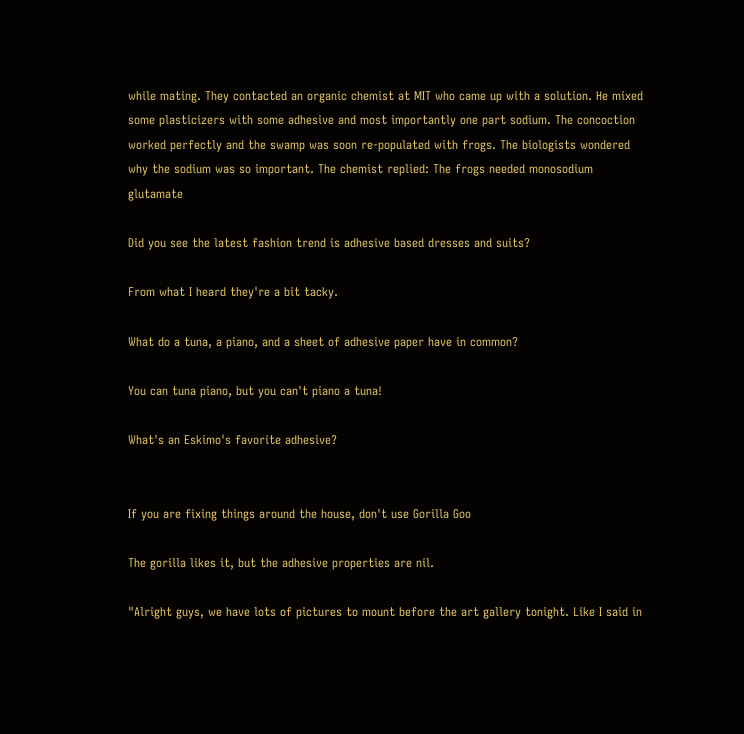while mating. They contacted an organic chemist at MIT who came up with a solution. He mixed some plasticizers with some adhesive and most importantly one part sodium. The concoction worked perfectly and the swamp was soon re-populated with frogs. The biologists wondered why the sodium was so important. The chemist replied: The frogs needed monosodium glutamate

Did you see the latest fashion trend is adhesive based dresses and suits?

From what I heard they're a bit tacky.

What do a tuna, a piano, and a sheet of adhesive paper have in common?

You can tuna piano, but you can't piano a tuna!

What's an Eskimo's favorite adhesive?


If you are fixing things around the house, don't use Gorilla Goo

The gorilla likes it, but the adhesive properties are nil.

"Alright guys, we have lots of pictures to mount before the art gallery tonight. Like I said in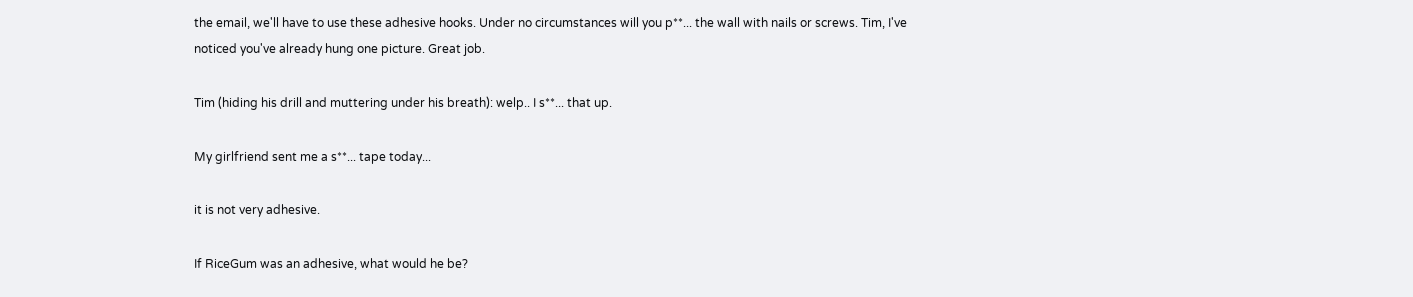the email, we'll have to use these adhesive hooks. Under no circumstances will you p**... the wall with nails or screws. Tim, I've noticed you've already hung one picture. Great job.

Tim (hiding his drill and muttering under his breath): welp.. I s**... that up.

My girlfriend sent me a s**... tape today...

it is not very adhesive.

If RiceGum was an adhesive, what would he be?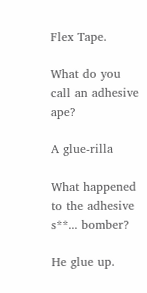Flex Tape.

What do you call an adhesive ape?

A glue-rilla

What happened to the adhesive s**... bomber?

He glue up.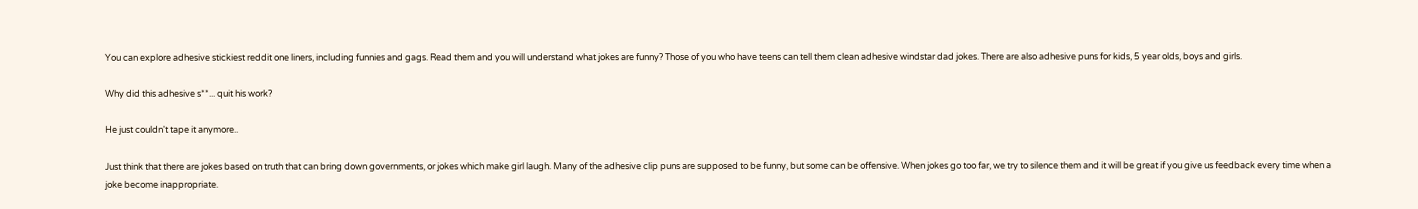You can explore adhesive stickiest reddit one liners, including funnies and gags. Read them and you will understand what jokes are funny? Those of you who have teens can tell them clean adhesive windstar dad jokes. There are also adhesive puns for kids, 5 year olds, boys and girls.

Why did this adhesive s**... quit his work?

He just couldn't tape it anymore..

Just think that there are jokes based on truth that can bring down governments, or jokes which make girl laugh. Many of the adhesive clip puns are supposed to be funny, but some can be offensive. When jokes go too far, we try to silence them and it will be great if you give us feedback every time when a joke become inappropriate.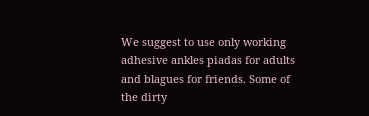We suggest to use only working adhesive ankles piadas for adults and blagues for friends. Some of the dirty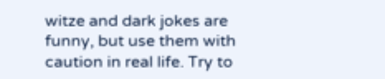witze and dark jokes are funny, but use them with caution in real life. Try to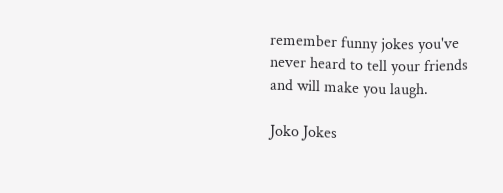remember funny jokes you've never heard to tell your friends and will make you laugh.

Joko Jokes